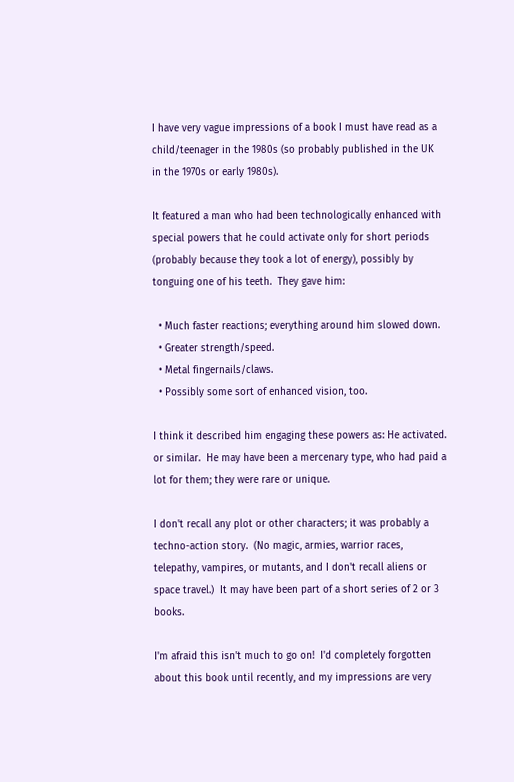I have very vague impressions of a book I must have read as a child/teenager in the 1980s (so probably published in the UK in the 1970s or early 1980s).

It featured a man who had been technologically enhanced with special powers that he could activate only for short periods (probably because they took a lot of energy), possibly by tonguing one of his teeth.  They gave him:

  • Much faster reactions; everything around him slowed down.
  • Greater strength/speed.
  • Metal fingernails/claws.
  • Possibly some sort of enhanced vision, too.

I think it described him engaging these powers as: He activated. or similar.  He may have been a mercenary type, who had paid a lot for them; they were rare or unique.

I don't recall any plot or other characters; it was probably a techno-action story.  (No magic, armies, warrior races, telepathy, vampires, or mutants, and I don't recall aliens or space travel.)  It may have been part of a short series of 2 or 3 books.

I'm afraid this isn't much to go on!  I'd completely forgotten about this book until recently, and my impressions are very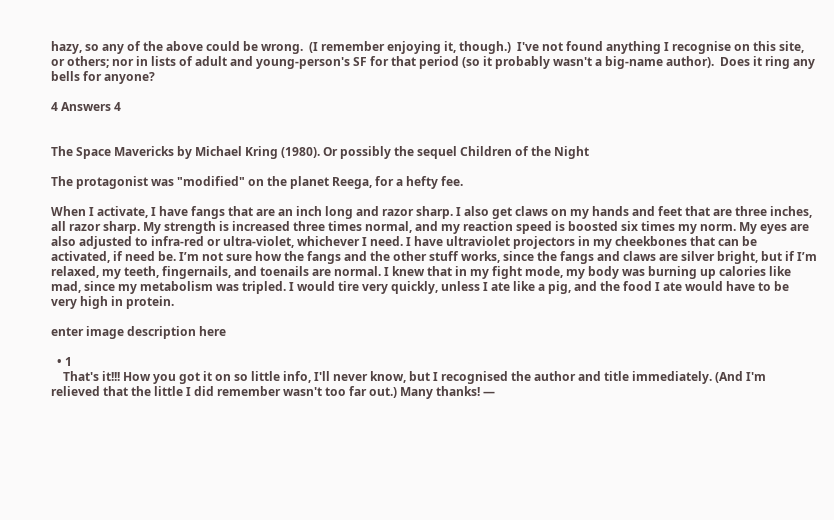hazy, so any of the above could be wrong.  (I remember enjoying it, though.)  I've not found anything I recognise on this site, or others; nor in lists of adult and young-person's SF for that period (so it probably wasn't a big-name author).  Does it ring any bells for anyone?

4 Answers 4


The Space Mavericks by Michael Kring (1980). Or possibly the sequel Children of the Night

The protagonist was "modified" on the planet Reega, for a hefty fee.

When I activate, I have fangs that are an inch long and razor sharp. I also get claws on my hands and feet that are three inches, all razor sharp. My strength is increased three times normal, and my reaction speed is boosted six times my norm. My eyes are also adjusted to infra-red or ultra-violet, whichever I need. I have ultraviolet projectors in my cheekbones that can be activated, if need be. I’m not sure how the fangs and the other stuff works, since the fangs and claws are silver bright, but if I’m relaxed, my teeth, fingernails, and toenails are normal. I knew that in my fight mode, my body was burning up calories like mad, since my metabolism was tripled. I would tire very quickly, unless I ate like a pig, and the food I ate would have to be very high in protein.

enter image description here

  • 1
    That's it!!! How you got it on so little info, I'll never know, but I recognised the author and title immediately. (And I'm relieved that the little I did remember wasn't too far out.) Many thanks! —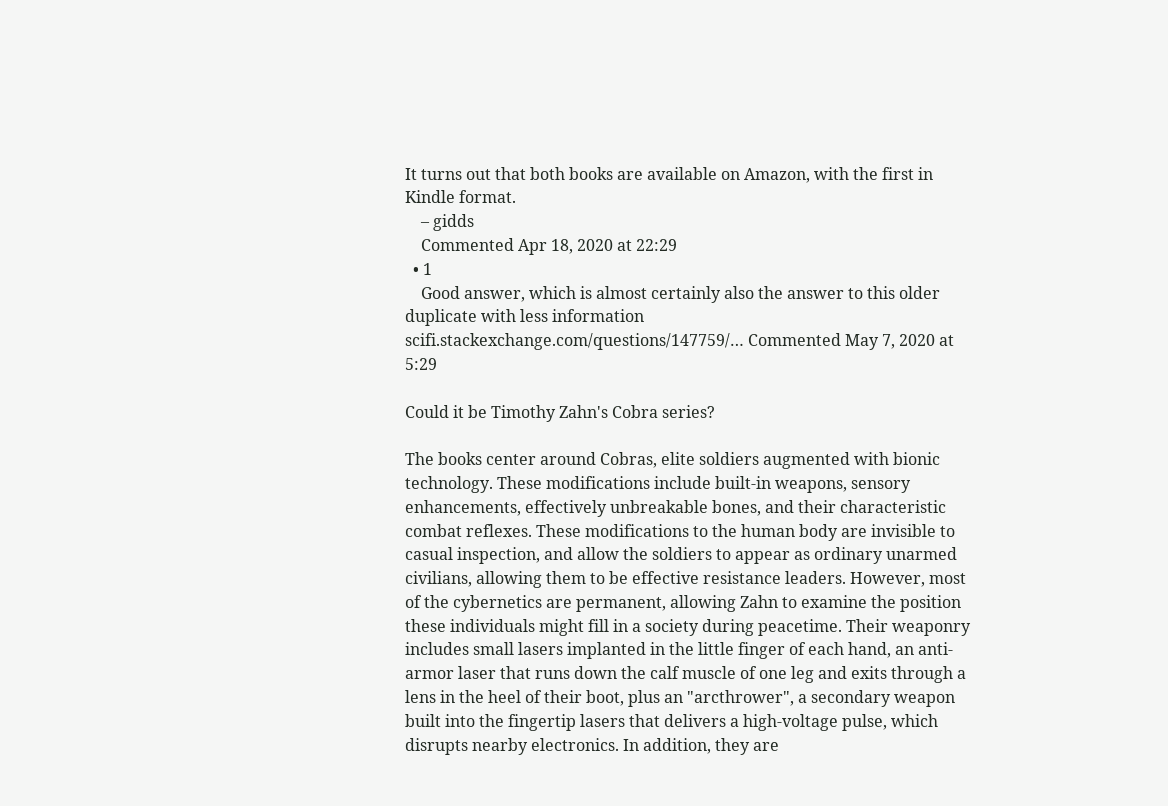It turns out that both books are available on Amazon, with the first in Kindle format.
    – gidds
    Commented Apr 18, 2020 at 22:29
  • 1
    Good answer, which is almost certainly also the answer to this older duplicate with less information scifi.stackexchange.com/questions/147759/… Commented May 7, 2020 at 5:29

Could it be Timothy Zahn's Cobra series?

The books center around Cobras, elite soldiers augmented with bionic technology. These modifications include built-in weapons, sensory enhancements, effectively unbreakable bones, and their characteristic combat reflexes. These modifications to the human body are invisible to casual inspection, and allow the soldiers to appear as ordinary unarmed civilians, allowing them to be effective resistance leaders. However, most of the cybernetics are permanent, allowing Zahn to examine the position these individuals might fill in a society during peacetime. Their weaponry includes small lasers implanted in the little finger of each hand, an anti-armor laser that runs down the calf muscle of one leg and exits through a lens in the heel of their boot, plus an "arcthrower", a secondary weapon built into the fingertip lasers that delivers a high-voltage pulse, which disrupts nearby electronics. In addition, they are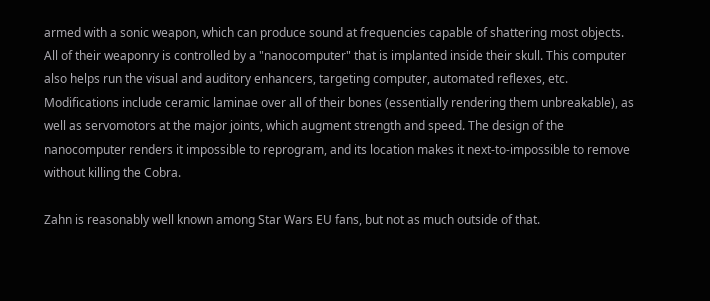armed with a sonic weapon, which can produce sound at frequencies capable of shattering most objects. All of their weaponry is controlled by a "nanocomputer" that is implanted inside their skull. This computer also helps run the visual and auditory enhancers, targeting computer, automated reflexes, etc. Modifications include ceramic laminae over all of their bones (essentially rendering them unbreakable), as well as servomotors at the major joints, which augment strength and speed. The design of the nanocomputer renders it impossible to reprogram, and its location makes it next-to-impossible to remove without killing the Cobra.

Zahn is reasonably well known among Star Wars EU fans, but not as much outside of that.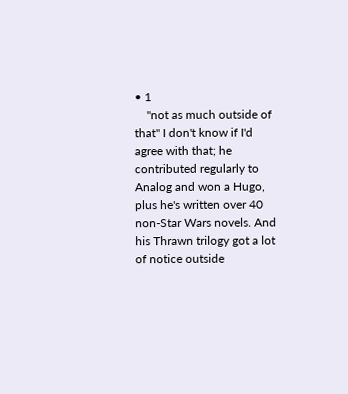• 1
    "not as much outside of that" I don't know if I'd agree with that; he contributed regularly to Analog and won a Hugo, plus he's written over 40 non-Star Wars novels. And his Thrawn trilogy got a lot of notice outside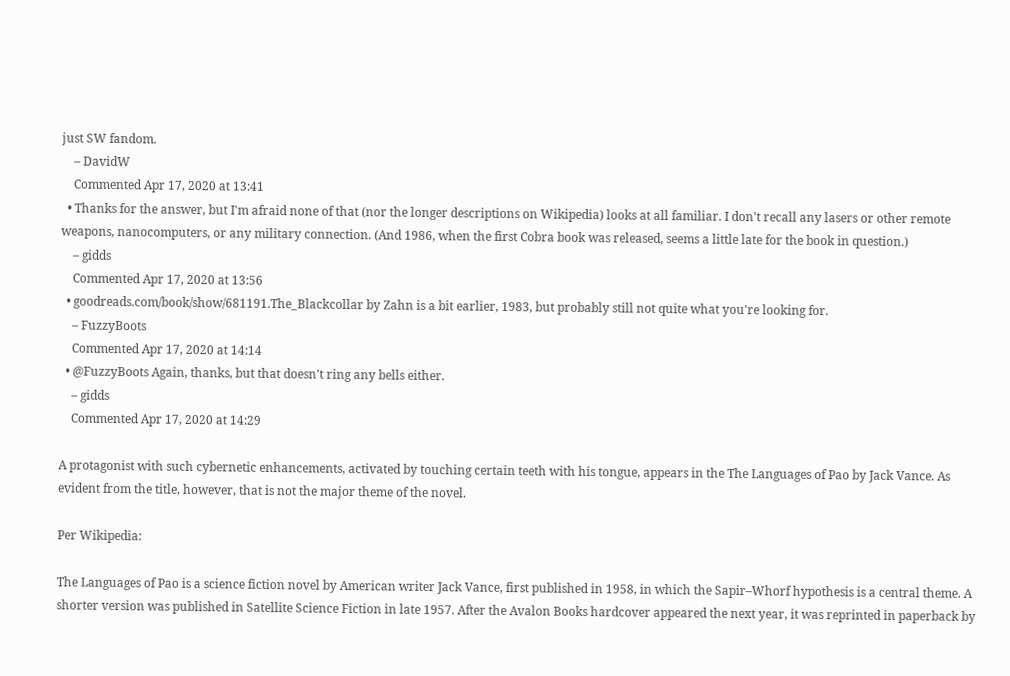just SW fandom.
    – DavidW
    Commented Apr 17, 2020 at 13:41
  • Thanks for the answer, but I'm afraid none of that (nor the longer descriptions on Wikipedia) looks at all familiar. I don't recall any lasers or other remote weapons, nanocomputers, or any military connection. (And 1986, when the first Cobra book was released, seems a little late for the book in question.)
    – gidds
    Commented Apr 17, 2020 at 13:56
  • goodreads.com/book/show/681191.The_Blackcollar by Zahn is a bit earlier, 1983, but probably still not quite what you're looking for.
    – FuzzyBoots
    Commented Apr 17, 2020 at 14:14
  • @FuzzyBoots Again, thanks, but that doesn't ring any bells either.
    – gidds
    Commented Apr 17, 2020 at 14:29

A protagonist with such cybernetic enhancements, activated by touching certain teeth with his tongue, appears in the The Languages of Pao by Jack Vance. As evident from the title, however, that is not the major theme of the novel.

Per Wikipedia:

The Languages of Pao is a science fiction novel by American writer Jack Vance, first published in 1958, in which the Sapir–Whorf hypothesis is a central theme. A shorter version was published in Satellite Science Fiction in late 1957. After the Avalon Books hardcover appeared the next year, it was reprinted in paperback by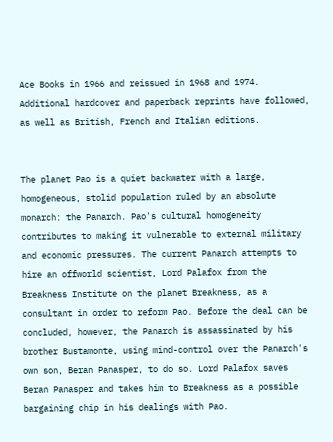Ace Books in 1966 and reissued in 1968 and 1974. Additional hardcover and paperback reprints have followed, as well as British, French and Italian editions.


The planet Pao is a quiet backwater with a large, homogeneous, stolid population ruled by an absolute monarch: the Panarch. Pao's cultural homogeneity contributes to making it vulnerable to external military and economic pressures. The current Panarch attempts to hire an offworld scientist, Lord Palafox from the Breakness Institute on the planet Breakness, as a consultant in order to reform Pao. Before the deal can be concluded, however, the Panarch is assassinated by his brother Bustamonte, using mind-control over the Panarch's own son, Beran Panasper, to do so. Lord Palafox saves Beran Panasper and takes him to Breakness as a possible bargaining chip in his dealings with Pao.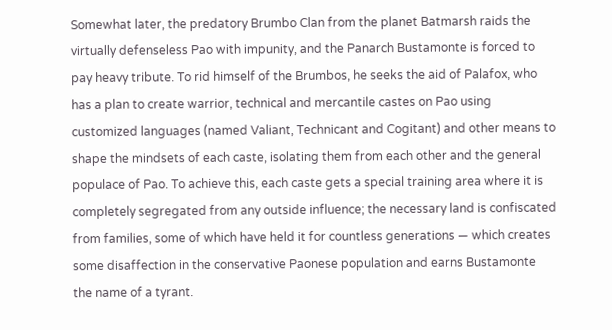Somewhat later, the predatory Brumbo Clan from the planet Batmarsh raids the virtually defenseless Pao with impunity, and the Panarch Bustamonte is forced to pay heavy tribute. To rid himself of the Brumbos, he seeks the aid of Palafox, who has a plan to create warrior, technical and mercantile castes on Pao using customized languages (named Valiant, Technicant and Cogitant) and other means to shape the mindsets of each caste, isolating them from each other and the general populace of Pao. To achieve this, each caste gets a special training area where it is completely segregated from any outside influence; the necessary land is confiscated from families, some of which have held it for countless generations — which creates some disaffection in the conservative Paonese population and earns Bustamonte the name of a tyrant.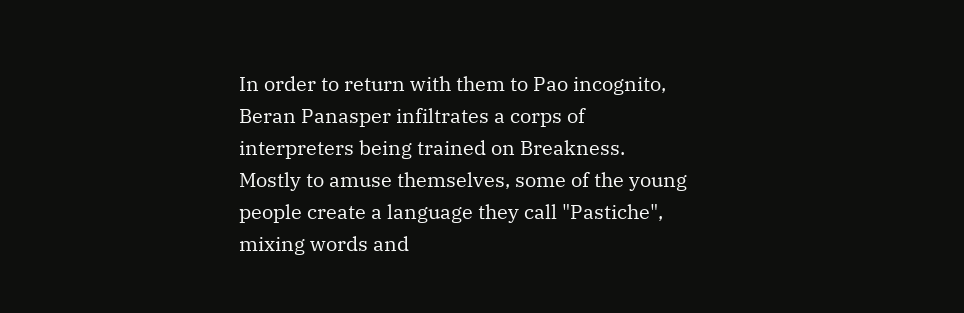In order to return with them to Pao incognito, Beran Panasper infiltrates a corps of interpreters being trained on Breakness. Mostly to amuse themselves, some of the young people create a language they call "Pastiche", mixing words and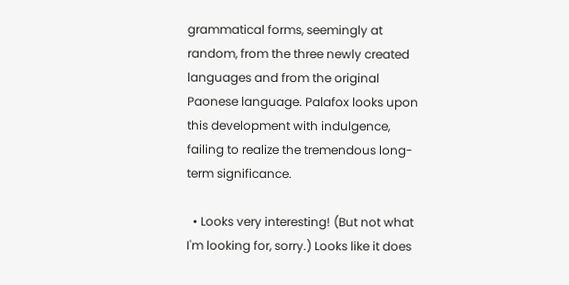grammatical forms, seemingly at random, from the three newly created languages and from the original Paonese language. Palafox looks upon this development with indulgence, failing to realize the tremendous long-term significance.

  • Looks very interesting! (But not what I'm looking for, sorry.) Looks like it does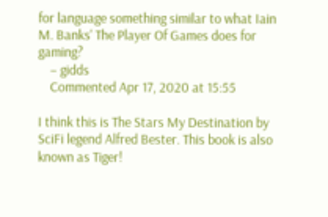for language something similar to what Iain M. Banks' The Player Of Games does for gaming?
    – gidds
    Commented Apr 17, 2020 at 15:55

I think this is The Stars My Destination by SciFi legend Alfred Bester. This book is also known as Tiger!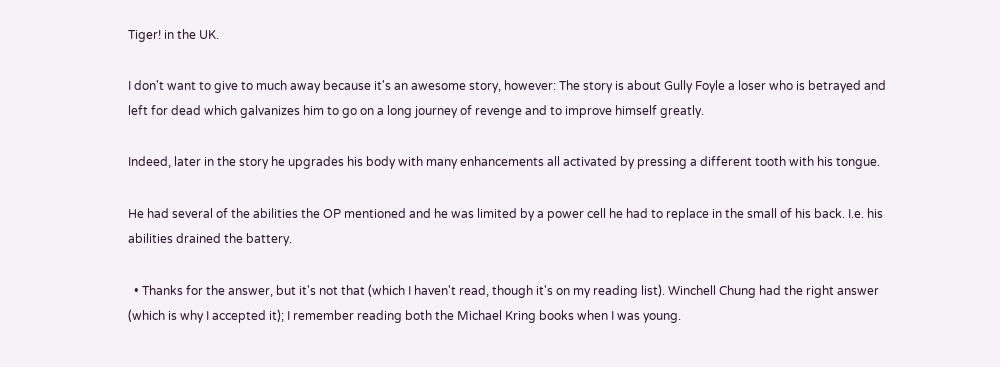Tiger! in the UK.

I don't want to give to much away because it's an awesome story, however: The story is about Gully Foyle a loser who is betrayed and left for dead which galvanizes him to go on a long journey of revenge and to improve himself greatly.

Indeed, later in the story he upgrades his body with many enhancements all activated by pressing a different tooth with his tongue.

He had several of the abilities the OP mentioned and he was limited by a power cell he had to replace in the small of his back. I.e. his abilities drained the battery.

  • Thanks for the answer, but it's not that (which I haven't read, though it's on my reading list). Winchell Chung had the right answer (which is why I accepted it); I remember reading both the Michael Kring books when I was young.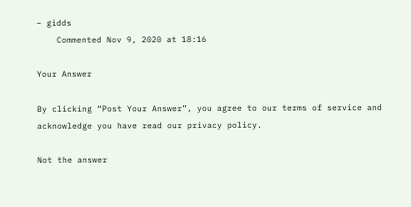– gidds
    Commented Nov 9, 2020 at 18:16

Your Answer

By clicking “Post Your Answer”, you agree to our terms of service and acknowledge you have read our privacy policy.

Not the answer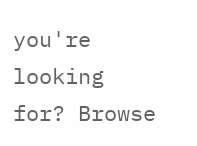you're looking for? Browse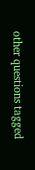other questions tagged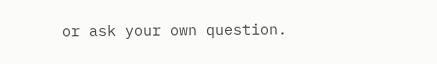or ask your own question.